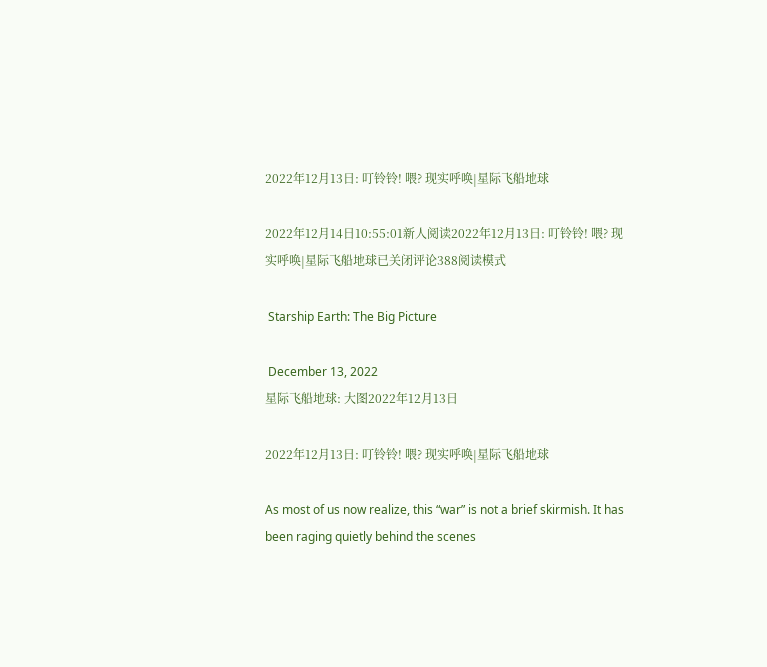2022年12月13日: 叮铃铃! 喂? 现实呼唤|星际飞船地球

2022年12月14日10:55:01新人阅读2022年12月13日: 叮铃铃! 喂? 现实呼唤|星际飞船地球已关闭评论388阅读模式

 Starship Earth: The Big Picture

 December 13, 2022
星际飞船地球: 大图2022年12月13日

2022年12月13日: 叮铃铃! 喂? 现实呼唤|星际飞船地球

As most of us now realize, this “war” is not a brief skirmish. It has been raging quietly behind the scenes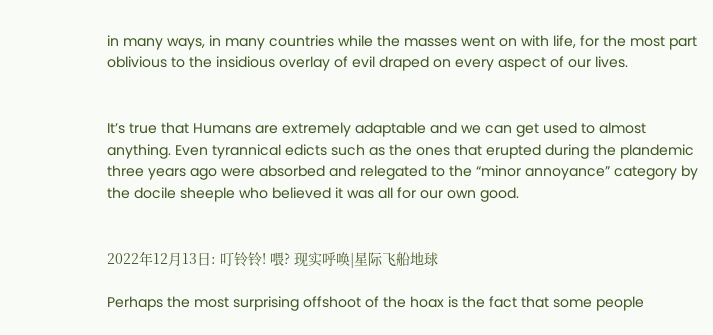in many ways, in many countries while the masses went on with life, for the most part oblivious to the insidious overlay of evil draped on every aspect of our lives.


It’s true that Humans are extremely adaptable and we can get used to almost anything. Even tyrannical edicts such as the ones that erupted during the plandemic three years ago were absorbed and relegated to the “minor annoyance” category by the docile sheeple who believed it was all for our own good.


2022年12月13日: 叮铃铃! 喂? 现实呼唤|星际飞船地球

Perhaps the most surprising offshoot of the hoax is the fact that some people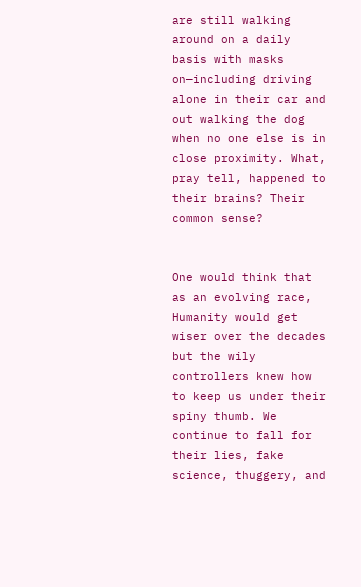are still walking around on a daily basis with masks on—including driving alone in their car and out walking the dog when no one else is in close proximity. What, pray tell, happened to their brains? Their common sense?


One would think that as an evolving race, Humanity would get wiser over the decades but the wily controllers knew how to keep us under their spiny thumb. We continue to fall for their lies, fake science, thuggery, and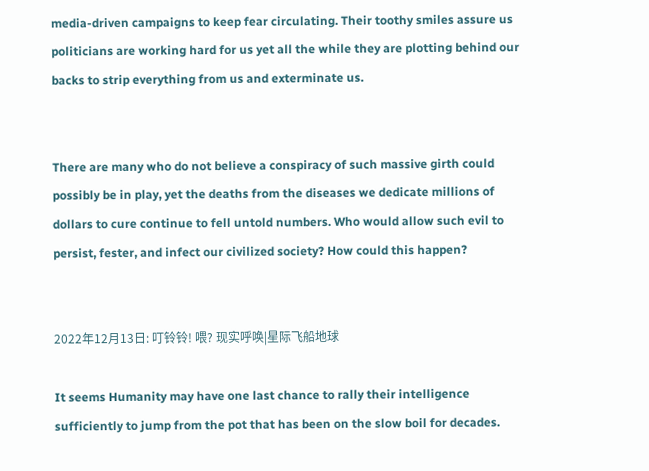media-driven campaigns to keep fear circulating. Their toothy smiles assure us politicians are working hard for us yet all the while they are plotting behind our backs to strip everything from us and exterminate us.


There are many who do not believe a conspiracy of such massive girth could possibly be in play, yet the deaths from the diseases we dedicate millions of dollars to cure continue to fell untold numbers. Who would allow such evil to persist, fester, and infect our civilized society? How could this happen?


2022年12月13日: 叮铃铃! 喂? 现实呼唤|星际飞船地球

It seems Humanity may have one last chance to rally their intelligence sufficiently to jump from the pot that has been on the slow boil for decades.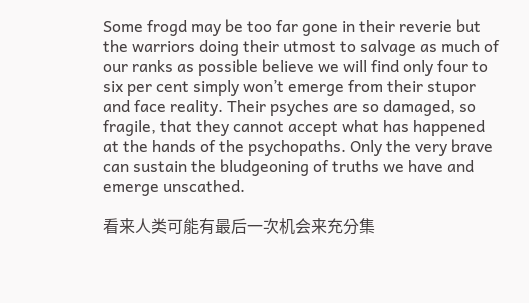Some frogd may be too far gone in their reverie but the warriors doing their utmost to salvage as much of our ranks as possible believe we will find only four to six per cent simply won’t emerge from their stupor and face reality. Their psyches are so damaged, so fragile, that they cannot accept what has happened at the hands of the psychopaths. Only the very brave can sustain the bludgeoning of truths we have and emerge unscathed.

看来人类可能有最后一次机会来充分集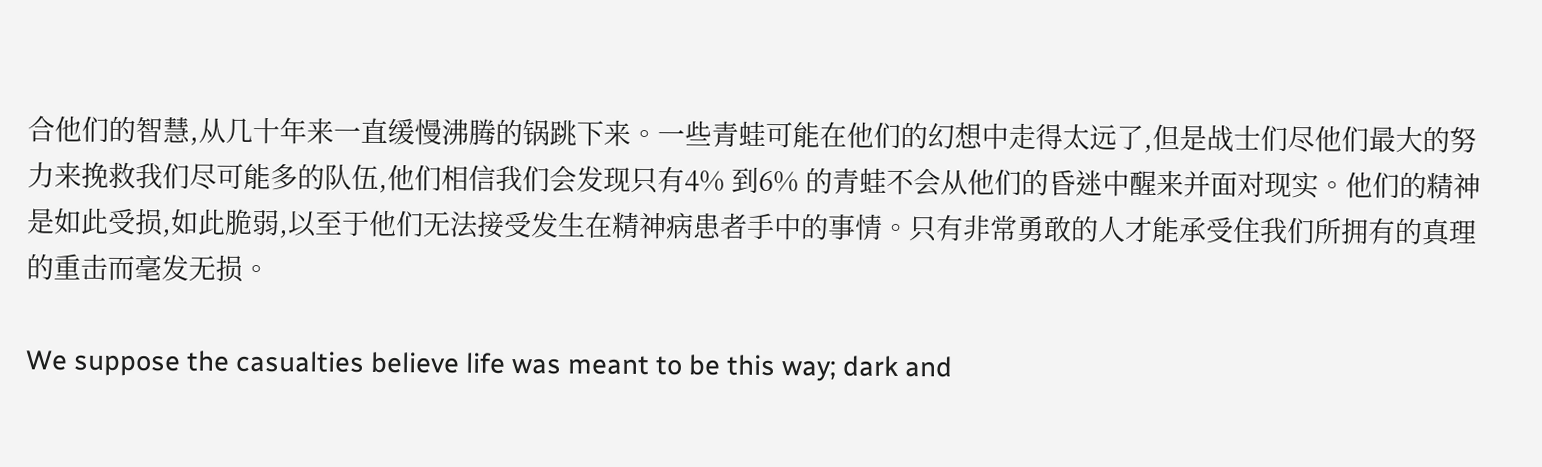合他们的智慧,从几十年来一直缓慢沸腾的锅跳下来。一些青蛙可能在他们的幻想中走得太远了,但是战士们尽他们最大的努力来挽救我们尽可能多的队伍,他们相信我们会发现只有4% 到6% 的青蛙不会从他们的昏迷中醒来并面对现实。他们的精神是如此受损,如此脆弱,以至于他们无法接受发生在精神病患者手中的事情。只有非常勇敢的人才能承受住我们所拥有的真理的重击而毫发无损。

We suppose the casualties believe life was meant to be this way; dark and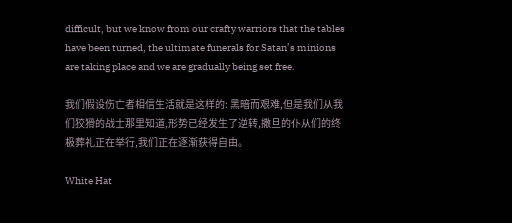difficult, but we know from our crafty warriors that the tables have been turned, the ultimate funerals for Satan’s minions are taking place and we are gradually being set free.

我们假设伤亡者相信生活就是这样的: 黑暗而艰难,但是我们从我们狡猾的战士那里知道,形势已经发生了逆转,撒旦的仆从们的终极葬礼正在举行,我们正在逐渐获得自由。

White Hat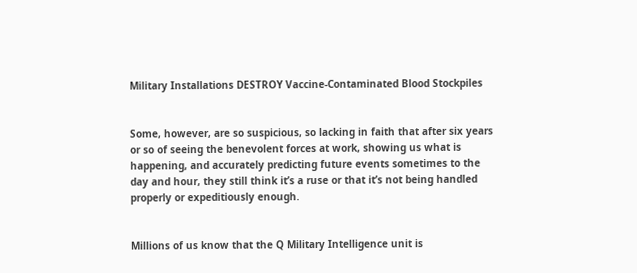Military Installations DESTROY Vaccine-Contaminated Blood Stockpiles


Some, however, are so suspicious, so lacking in faith that after six years or so of seeing the benevolent forces at work, showing us what is happening, and accurately predicting future events sometimes to the day and hour, they still think it’s a ruse or that it’s not being handled properly or expeditiously enough.


Millions of us know that the Q Military Intelligence unit is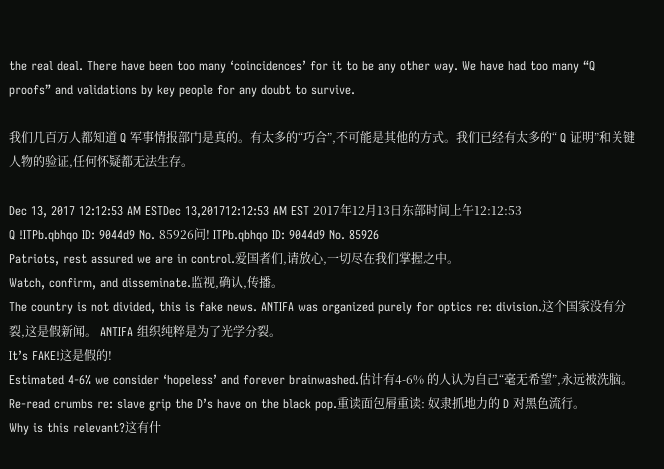the real deal. There have been too many ‘coincidences’ for it to be any other way. We have had too many “Q proofs” and validations by key people for any doubt to survive.

我们几百万人都知道 Q 军事情报部门是真的。有太多的“巧合”,不可能是其他的方式。我们已经有太多的“ Q 证明”和关键人物的验证,任何怀疑都无法生存。

Dec 13, 2017 12:12:53 AM ESTDec 13,201712:12:53 AM EST 2017年12月13日东部时间上午12:12:53
Q !ITPb.qbhqo ID: 9044d9 No. 85926问! ITPb.qbhqo ID: 9044d9 No. 85926
Patriots, rest assured we are in control.爱国者们,请放心,一切尽在我们掌握之中。
Watch, confirm, and disseminate.监视,确认,传播。
The country is not divided, this is fake news. ANTIFA was organized purely for optics re: division.这个国家没有分裂,这是假新闻。 ANTIFA 组织纯粹是为了光学分裂。
It’s FAKE!这是假的!
Estimated 4-6% we consider ‘hopeless’ and forever brainwashed.估计有4-6% 的人认为自己“毫无希望”,永远被洗脑。
Re-read crumbs re: slave grip the D’s have on the black pop.重读面包屑重读: 奴隶抓地力的 D 对黑色流行。
Why is this relevant?这有什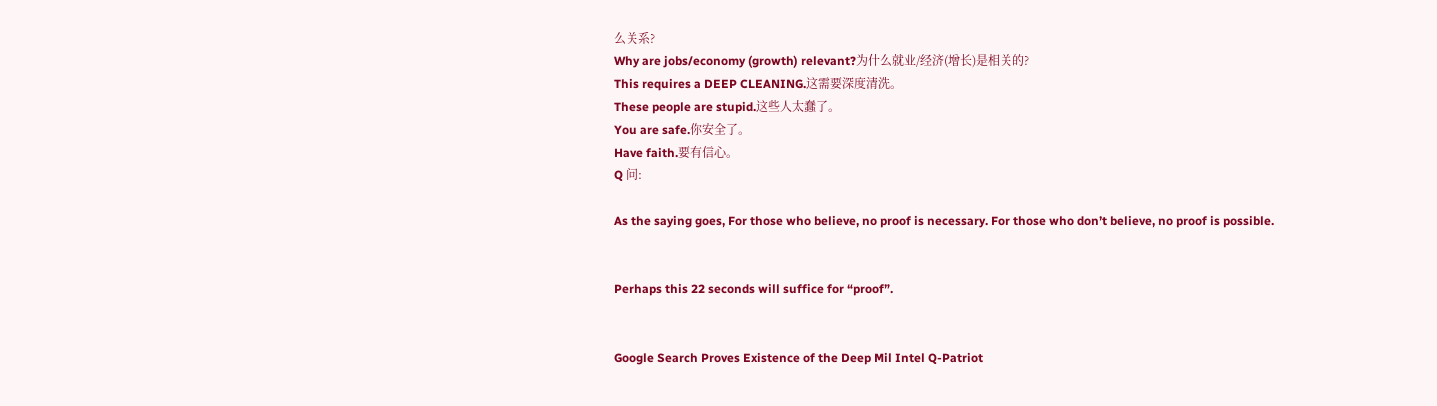么关系?
Why are jobs/economy (growth) relevant?为什么就业/经济(增长)是相关的?
This requires a DEEP CLEANING.这需要深度清洗。
These people are stupid.这些人太蠢了。
You are safe.你安全了。
Have faith.要有信心。
Q 问:

As the saying goes, For those who believe, no proof is necessary. For those who don’t believe, no proof is possible.


Perhaps this 22 seconds will suffice for “proof”.


Google Search Proves Existence of the Deep Mil Intel Q-Patriot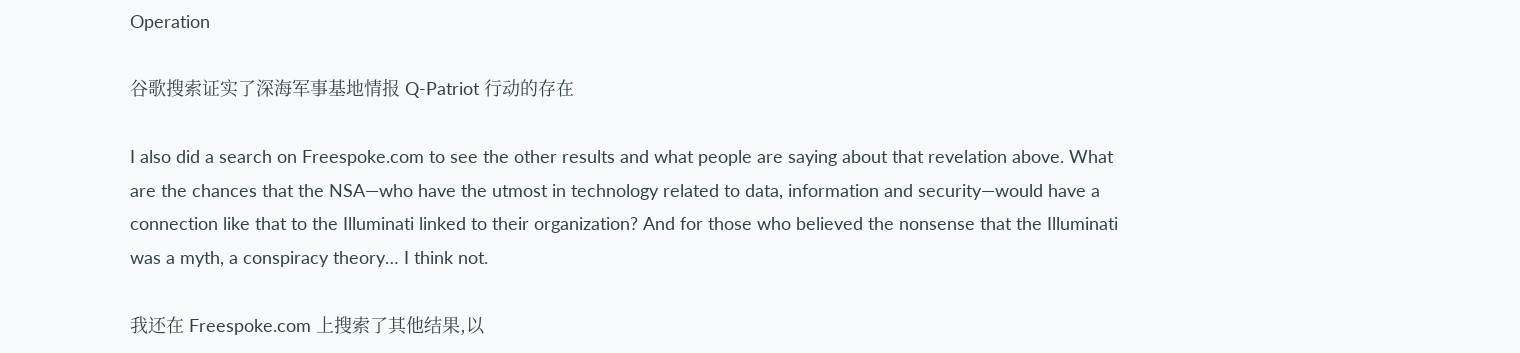Operation

谷歌搜索证实了深海军事基地情报 Q-Patriot 行动的存在

I also did a search on Freespoke.com to see the other results and what people are saying about that revelation above. What are the chances that the NSA—who have the utmost in technology related to data, information and security—would have a connection like that to the Illuminati linked to their organization? And for those who believed the nonsense that the Illuminati was a myth, a conspiracy theory… I think not.

我还在 Freespoke.com 上搜索了其他结果,以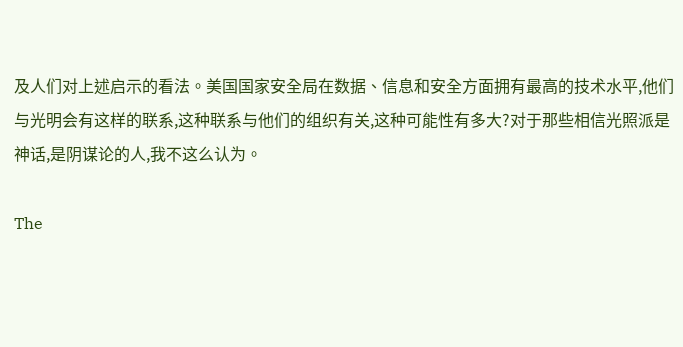及人们对上述启示的看法。美国国家安全局在数据、信息和安全方面拥有最高的技术水平,他们与光明会有这样的联系,这种联系与他们的组织有关,这种可能性有多大?对于那些相信光照派是神话,是阴谋论的人,我不这么认为。

The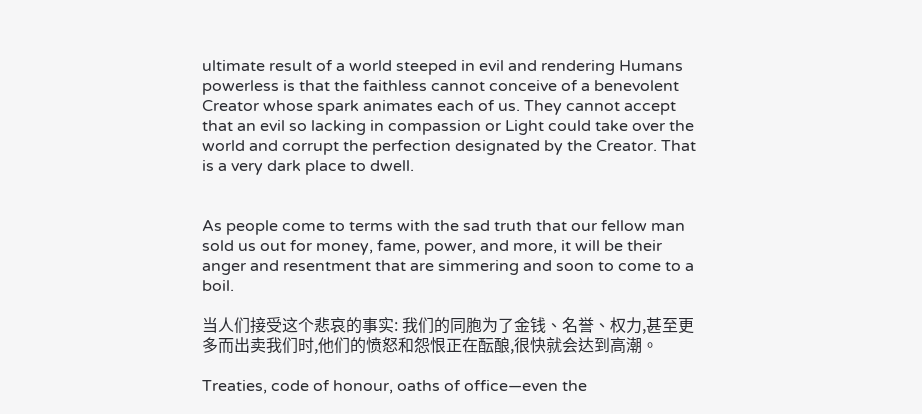ultimate result of a world steeped in evil and rendering Humans powerless is that the faithless cannot conceive of a benevolent Creator whose spark animates each of us. They cannot accept that an evil so lacking in compassion or Light could take over the world and corrupt the perfection designated by the Creator. That is a very dark place to dwell.


As people come to terms with the sad truth that our fellow man sold us out for money, fame, power, and more, it will be their anger and resentment that are simmering and soon to come to a boil.

当人们接受这个悲哀的事实: 我们的同胞为了金钱、名誉、权力,甚至更多而出卖我们时,他们的愤怒和怨恨正在酝酿,很快就会达到高潮。

Treaties, code of honour, oaths of office—even the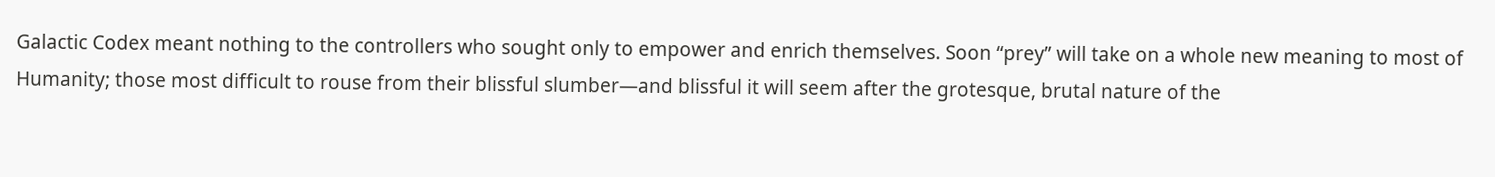Galactic Codex meant nothing to the controllers who sought only to empower and enrich themselves. Soon “prey” will take on a whole new meaning to most of Humanity; those most difficult to rouse from their blissful slumber—and blissful it will seem after the grotesque, brutal nature of the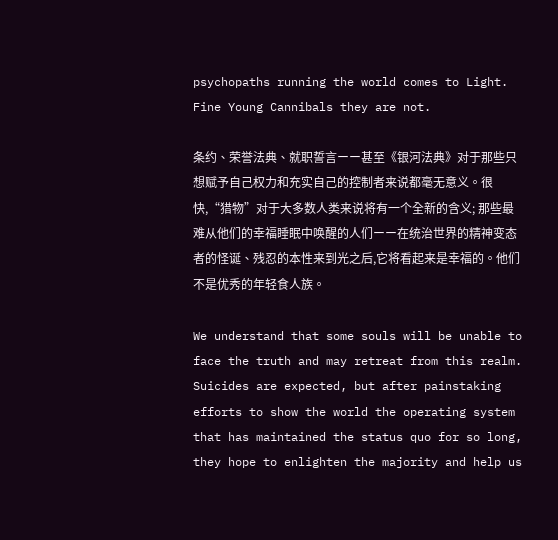psychopaths running the world comes to Light. Fine Young Cannibals they are not.

条约、荣誉法典、就职誓言ーー甚至《银河法典》对于那些只想赋予自己权力和充实自己的控制者来说都毫无意义。很快,“猎物”对于大多数人类来说将有一个全新的含义; 那些最难从他们的幸福睡眠中唤醒的人们ーー在统治世界的精神变态者的怪诞、残忍的本性来到光之后,它将看起来是幸福的。他们不是优秀的年轻食人族。

We understand that some souls will be unable to face the truth and may retreat from this realm. Suicides are expected, but after painstaking efforts to show the world the operating system that has maintained the status quo for so long, they hope to enlighten the majority and help us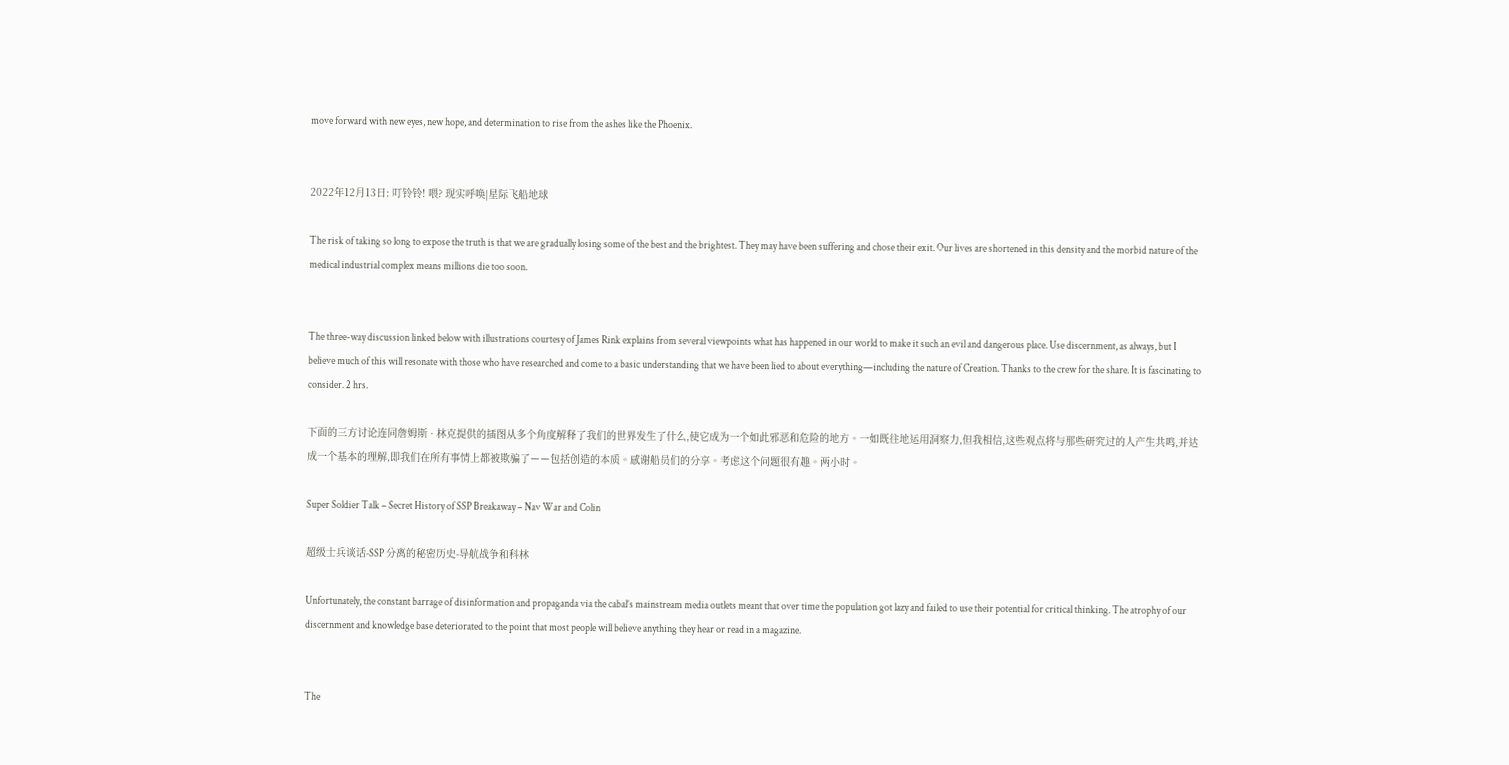move forward with new eyes, new hope, and determination to rise from the ashes like the Phoenix.


2022年12月13日: 叮铃铃! 喂? 现实呼唤|星际飞船地球

The risk of taking so long to expose the truth is that we are gradually losing some of the best and the brightest. They may have been suffering and chose their exit. Our lives are shortened in this density and the morbid nature of the medical industrial complex means millions die too soon.


The three-way discussion linked below with illustrations courtesy of James Rink explains from several viewpoints what has happened in our world to make it such an evil and dangerous place. Use discernment, as always, but I believe much of this will resonate with those who have researched and come to a basic understanding that we have been lied to about everything—including the nature of Creation. Thanks to the crew for the share. It is fascinating to consider. 2 hrs.

下面的三方讨论连同詹姆斯 · 林克提供的插图从多个角度解释了我们的世界发生了什么,使它成为一个如此邪恶和危险的地方。一如既往地运用洞察力,但我相信,这些观点将与那些研究过的人产生共鸣,并达成一个基本的理解,即我们在所有事情上都被欺骗了ーー包括创造的本质。感谢船员们的分享。考虑这个问题很有趣。两小时。

Super Soldier Talk – Secret History of SSP Breakaway – Nav War and Colin

超级士兵谈话-SSP 分离的秘密历史-导航战争和科林

Unfortunately, the constant barrage of disinformation and propaganda via the cabal’s mainstream media outlets meant that over time the population got lazy and failed to use their potential for critical thinking. The atrophy of our discernment and knowledge base deteriorated to the point that most people will believe anything they hear or read in a magazine.


The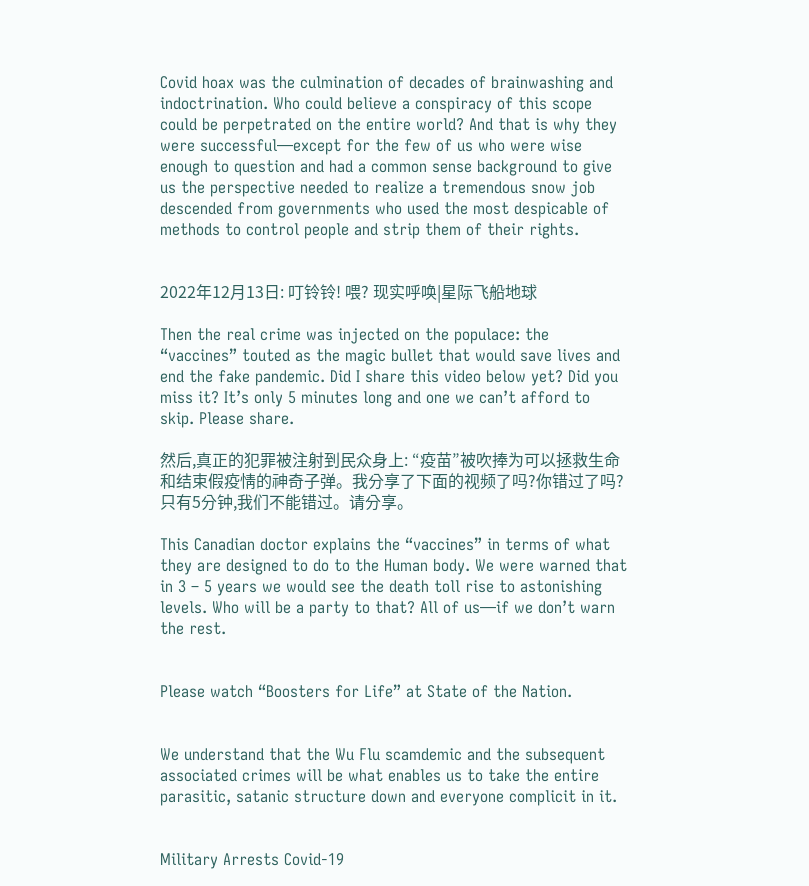Covid hoax was the culmination of decades of brainwashing and indoctrination. Who could believe a conspiracy of this scope could be perpetrated on the entire world? And that is why they were successful—except for the few of us who were wise enough to question and had a common sense background to give us the perspective needed to realize a tremendous snow job descended from governments who used the most despicable of methods to control people and strip them of their rights.


2022年12月13日: 叮铃铃! 喂? 现实呼唤|星际飞船地球

Then the real crime was injected on the populace: the “vaccines” touted as the magic bullet that would save lives and end the fake pandemic. Did I share this video below yet? Did you miss it? It’s only 5 minutes long and one we can’t afford to skip. Please share.

然后,真正的犯罪被注射到民众身上: “疫苗”被吹捧为可以拯救生命和结束假疫情的神奇子弹。我分享了下面的视频了吗?你错过了吗?只有5分钟,我们不能错过。请分享。

This Canadian doctor explains the “vaccines” in terms of what they are designed to do to the Human body. We were warned that in 3 – 5 years we would see the death toll rise to astonishing levels. Who will be a party to that? All of us—if we don’t warn the rest.


Please watch “Boosters for Life” at State of the Nation.


We understand that the Wu Flu scamdemic and the subsequent associated crimes will be what enables us to take the entire parasitic, satanic structure down and everyone complicit in it.


Military Arrests Covid-19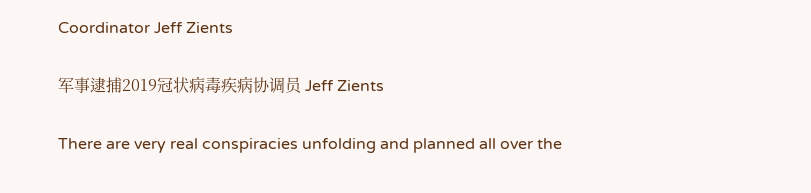Coordinator Jeff Zients

军事逮捕2019冠状病毒疾病协调员 Jeff Zients

There are very real conspiracies unfolding and planned all over the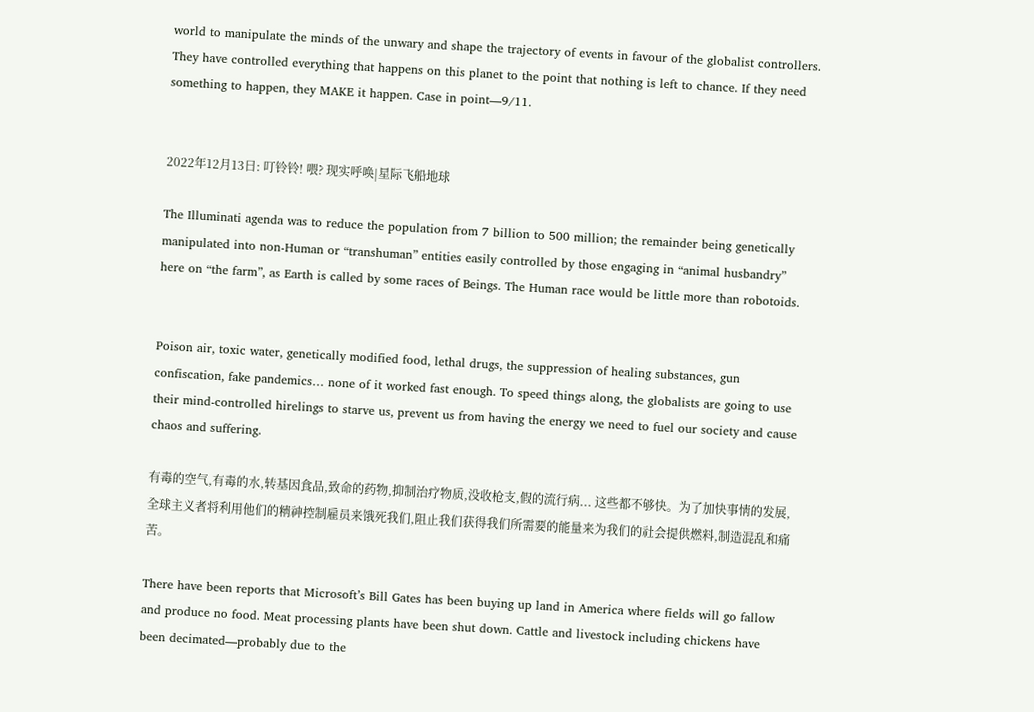world to manipulate the minds of the unwary and shape the trajectory of events in favour of the globalist controllers. They have controlled everything that happens on this planet to the point that nothing is left to chance. If they need something to happen, they MAKE it happen. Case in point—9/11.


2022年12月13日: 叮铃铃! 喂? 现实呼唤|星际飞船地球

The Illuminati agenda was to reduce the population from 7 billion to 500 million; the remainder being genetically manipulated into non-Human or “transhuman” entities easily controlled by those engaging in “animal husbandry” here on “the farm”, as Earth is called by some races of Beings. The Human race would be little more than robotoids.


Poison air, toxic water, genetically modified food, lethal drugs, the suppression of healing substances, gun confiscation, fake pandemics… none of it worked fast enough. To speed things along, the globalists are going to use their mind-controlled hirelings to starve us, prevent us from having the energy we need to fuel our society and cause chaos and suffering.

有毒的空气,有毒的水,转基因食品,致命的药物,抑制治疗物质,没收枪支,假的流行病... 这些都不够快。为了加快事情的发展,全球主义者将利用他们的精神控制雇员来饿死我们,阻止我们获得我们所需要的能量来为我们的社会提供燃料,制造混乱和痛苦。

There have been reports that Microsoft’s Bill Gates has been buying up land in America where fields will go fallow and produce no food. Meat processing plants have been shut down. Cattle and livestock including chickens have been decimated—probably due to the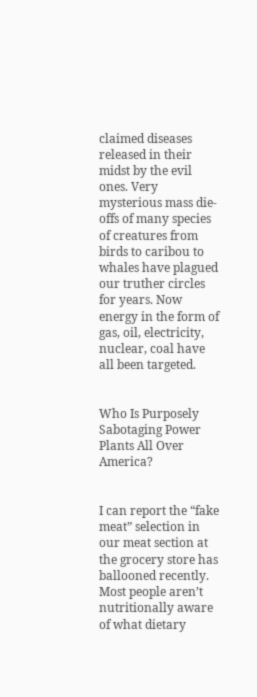claimed diseases released in their midst by the evil ones. Very mysterious mass die-offs of many species of creatures from birds to caribou to whales have plagued our truther circles for years. Now energy in the form of gas, oil, electricity, nuclear, coal have all been targeted.


Who Is Purposely Sabotaging Power Plants All Over America?


I can report the “fake meat” selection in our meat section at the grocery store has ballooned recently. Most people aren’t nutritionally aware of what dietary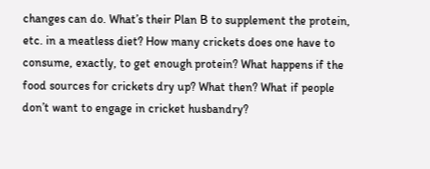changes can do. What’s their Plan B to supplement the protein, etc. in a meatless diet? How many crickets does one have to consume, exactly, to get enough protein? What happens if the food sources for crickets dry up? What then? What if people don’t want to engage in cricket husbandry?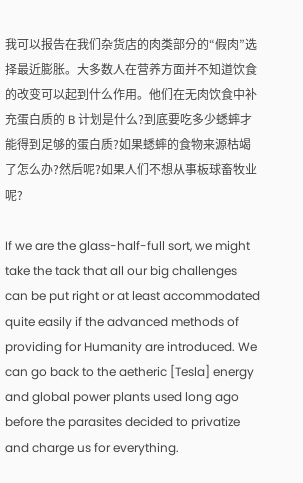我可以报告在我们杂货店的肉类部分的“假肉”选择最近膨胀。大多数人在营养方面并不知道饮食的改变可以起到什么作用。他们在无肉饮食中补充蛋白质的 B 计划是什么?到底要吃多少蟋蟀才能得到足够的蛋白质?如果蟋蟀的食物来源枯竭了怎么办?然后呢?如果人们不想从事板球畜牧业呢?

If we are the glass-half-full sort, we might take the tack that all our big challenges can be put right or at least accommodated quite easily if the advanced methods of providing for Humanity are introduced. We can go back to the aetheric [Tesla] energy and global power plants used long ago before the parasites decided to privatize and charge us for everything.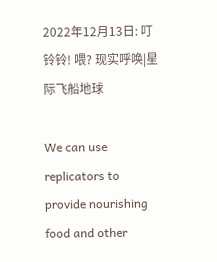2022年12月13日: 叮铃铃! 喂? 现实呼唤|星际飞船地球

We can use replicators to provide nourishing food and other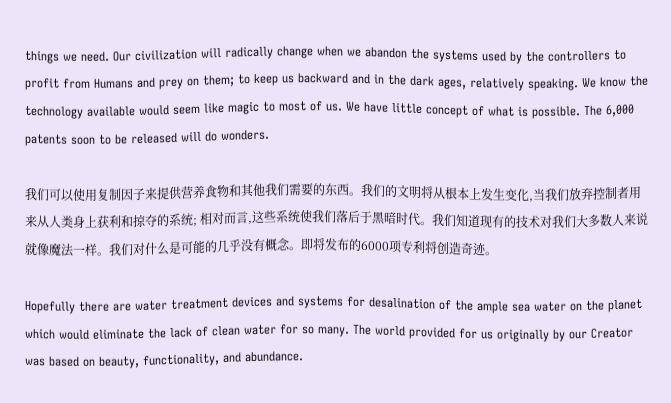things we need. Our civilization will radically change when we abandon the systems used by the controllers to profit from Humans and prey on them; to keep us backward and in the dark ages, relatively speaking. We know the technology available would seem like magic to most of us. We have little concept of what is possible. The 6,000 patents soon to be released will do wonders.

我们可以使用复制因子来提供营养食物和其他我们需要的东西。我们的文明将从根本上发生变化,当我们放弃控制者用来从人类身上获利和掠夺的系统; 相对而言,这些系统使我们落后于黑暗时代。我们知道现有的技术对我们大多数人来说就像魔法一样。我们对什么是可能的几乎没有概念。即将发布的6000项专利将创造奇迹。

Hopefully there are water treatment devices and systems for desalination of the ample sea water on the planet which would eliminate the lack of clean water for so many. The world provided for us originally by our Creator was based on beauty, functionality, and abundance.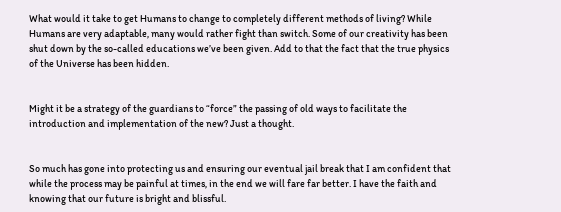What would it take to get Humans to change to completely different methods of living? While Humans are very adaptable, many would rather fight than switch. Some of our creativity has been shut down by the so-called educations we’ve been given. Add to that the fact that the true physics of the Universe has been hidden.


Might it be a strategy of the guardians to “force” the passing of old ways to facilitate the introduction and implementation of the new? Just a thought.


So much has gone into protecting us and ensuring our eventual jail break that I am confident that while the process may be painful at times, in the end we will fare far better. I have the faith and knowing that our future is bright and blissful.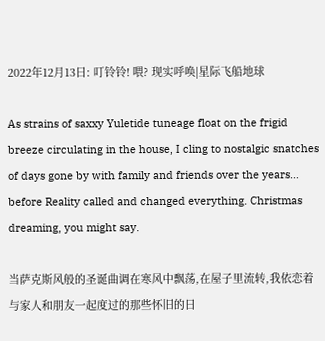2022年12月13日: 叮铃铃! 喂? 现实呼唤|星际飞船地球

As strains of saxxy Yuletide tuneage float on the frigid breeze circulating in the house, I cling to nostalgic snatches of days gone by with family and friends over the years… before Reality called and changed everything. Christmas dreaming, you might say.

当萨克斯风般的圣诞曲调在寒风中飘荡,在屋子里流转,我依恋着与家人和朋友一起度过的那些怀旧的日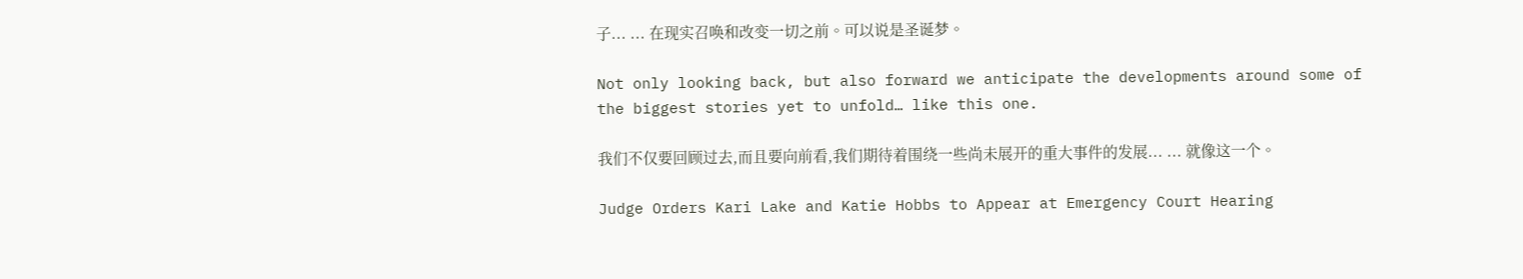子... ... 在现实召唤和改变一切之前。可以说是圣诞梦。

Not only looking back, but also forward we anticipate the developments around some of the biggest stories yet to unfold… like this one.

我们不仅要回顾过去,而且要向前看,我们期待着围绕一些尚未展开的重大事件的发展... ... 就像这一个。

Judge Orders Kari Lake and Katie Hobbs to Appear at Emergency Court Hearing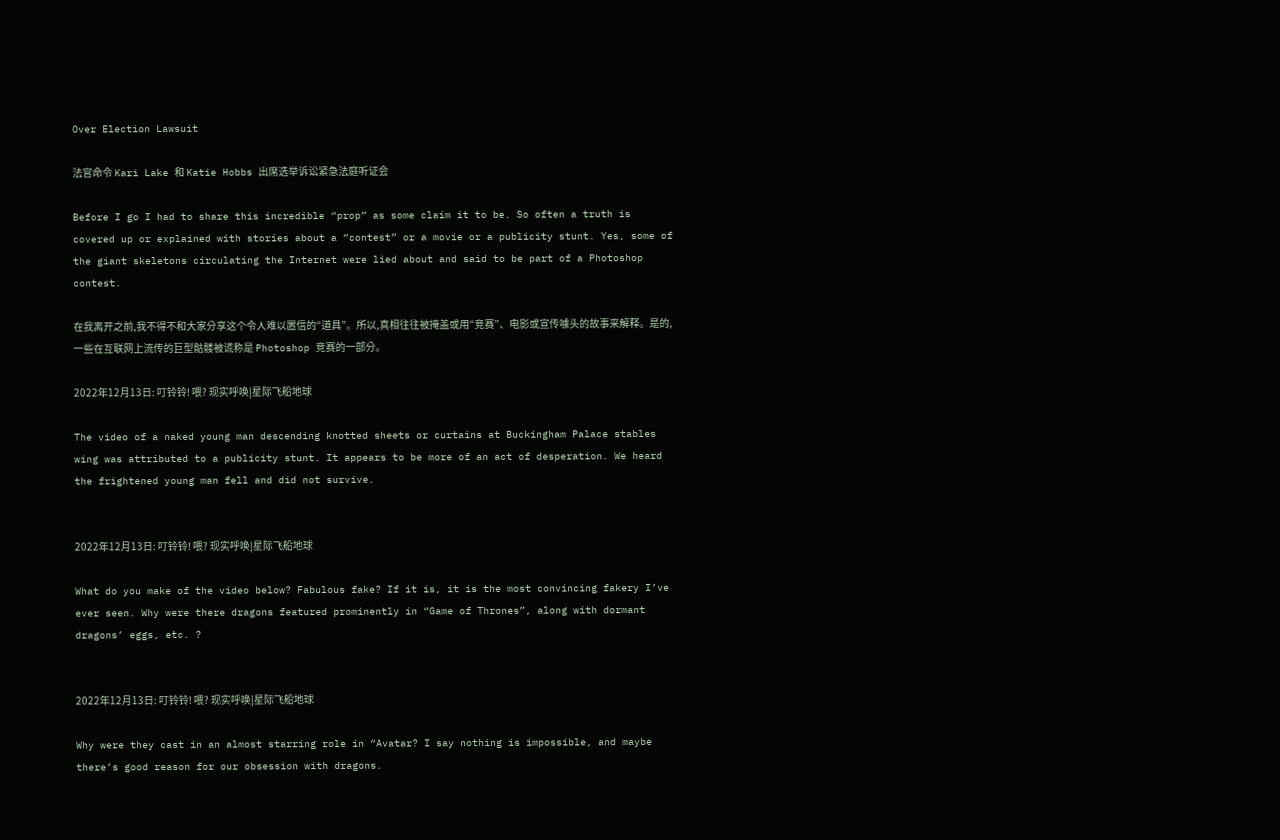Over Election Lawsuit

法官命令 Kari Lake 和 Katie Hobbs 出席选举诉讼紧急法庭听证会

Before I go I had to share this incredible “prop” as some claim it to be. So often a truth is covered up or explained with stories about a “contest” or a movie or a publicity stunt. Yes, some of the giant skeletons circulating the Internet were lied about and said to be part of a Photoshop contest.

在我离开之前,我不得不和大家分享这个令人难以置信的“道具”。所以,真相往往被掩盖或用“竞赛”、电影或宣传噱头的故事来解释。是的,一些在互联网上流传的巨型骷髅被谎称是 Photoshop 竞赛的一部分。

2022年12月13日: 叮铃铃! 喂? 现实呼唤|星际飞船地球

The video of a naked young man descending knotted sheets or curtains at Buckingham Palace stables wing was attributed to a publicity stunt. It appears to be more of an act of desperation. We heard the frightened young man fell and did not survive.


2022年12月13日: 叮铃铃! 喂? 现实呼唤|星际飞船地球

What do you make of the video below? Fabulous fake? If it is, it is the most convincing fakery I’ve ever seen. Why were there dragons featured prominently in “Game of Thrones”, along with dormant dragons’ eggs, etc. ?


2022年12月13日: 叮铃铃! 喂? 现实呼唤|星际飞船地球

Why were they cast in an almost starring role in “Avatar? I say nothing is impossible, and maybe there’s good reason for our obsession with dragons.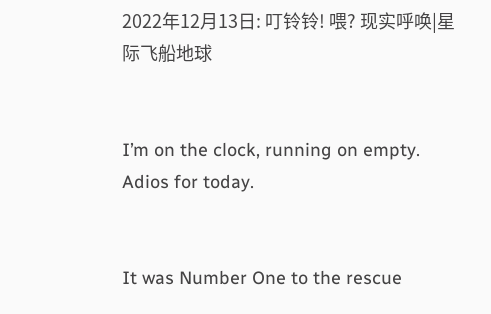2022年12月13日: 叮铃铃! 喂? 现实呼唤|星际飞船地球


I’m on the clock, running on empty. Adios for today.


It was Number One to the rescue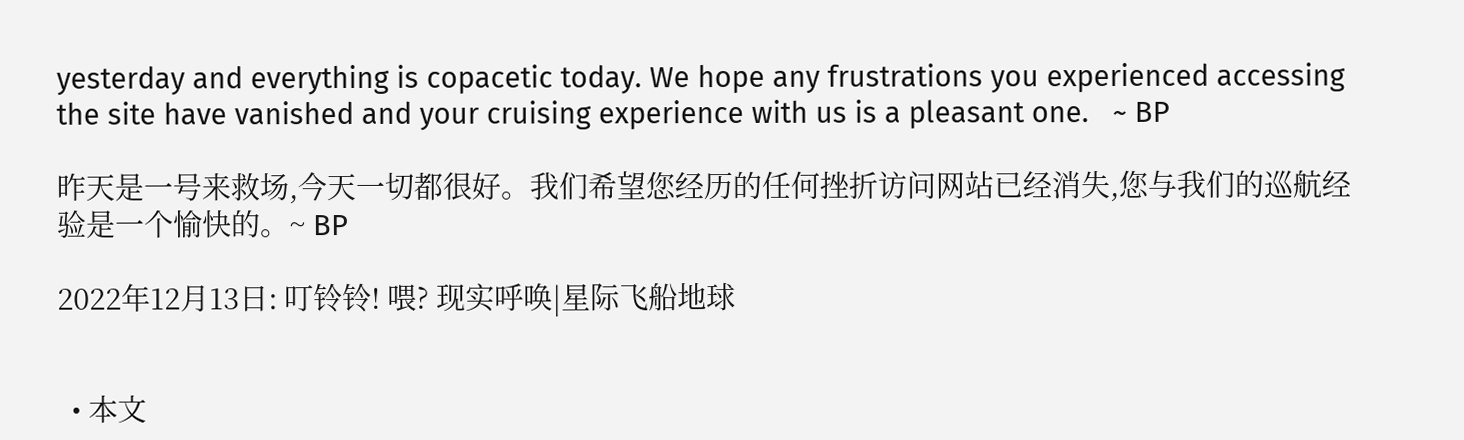yesterday and everything is copacetic today. We hope any frustrations you experienced accessing the site have vanished and your cruising experience with us is a pleasant one.   ~ BP

昨天是一号来救场,今天一切都很好。我们希望您经历的任何挫折访问网站已经消失,您与我们的巡航经验是一个愉快的。~ BP

2022年12月13日: 叮铃铃! 喂? 现实呼唤|星际飞船地球


  • 本文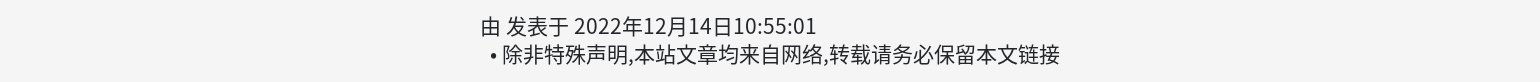由 发表于 2022年12月14日10:55:01
  • 除非特殊声明,本站文章均来自网络,转载请务必保留本文链接